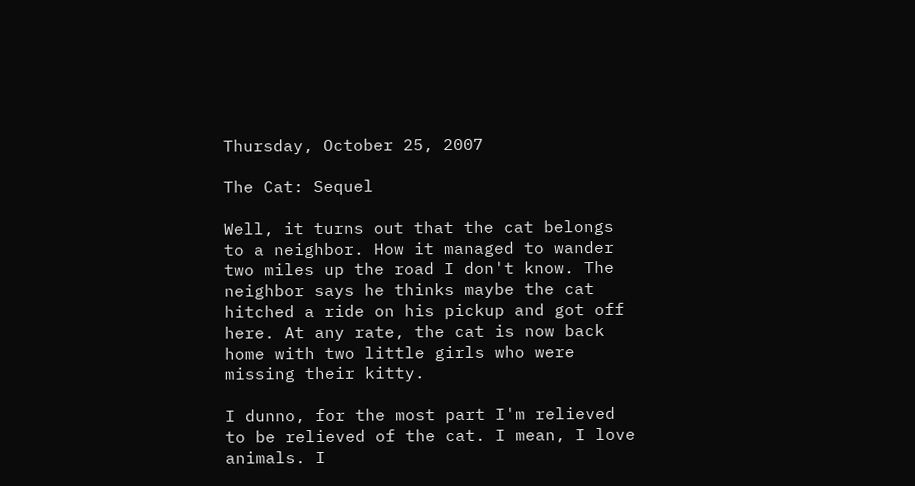Thursday, October 25, 2007

The Cat: Sequel

Well, it turns out that the cat belongs to a neighbor. How it managed to wander two miles up the road I don't know. The neighbor says he thinks maybe the cat hitched a ride on his pickup and got off here. At any rate, the cat is now back home with two little girls who were missing their kitty.

I dunno, for the most part I'm relieved to be relieved of the cat. I mean, I love animals. I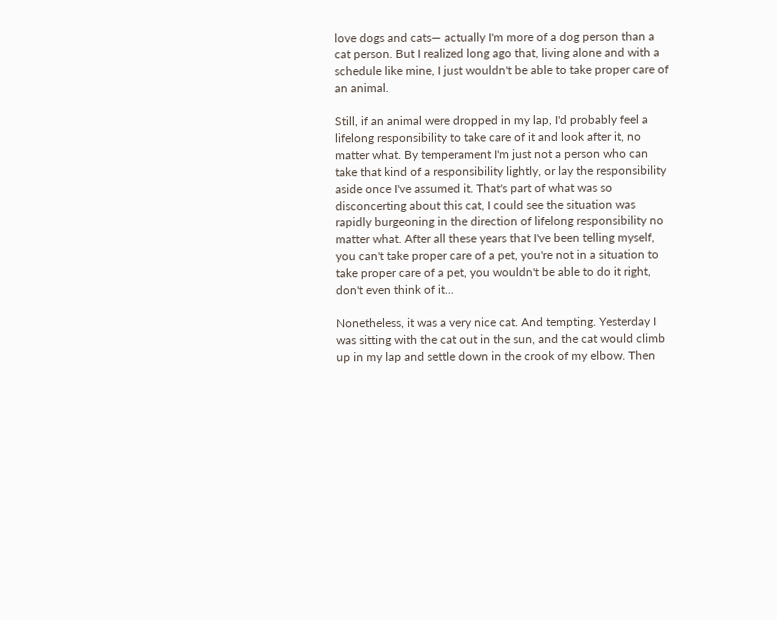love dogs and cats— actually I'm more of a dog person than a cat person. But I realized long ago that, living alone and with a schedule like mine, I just wouldn't be able to take proper care of an animal.

Still, if an animal were dropped in my lap, I'd probably feel a lifelong responsibility to take care of it and look after it, no matter what. By temperament I'm just not a person who can take that kind of a responsibility lightly, or lay the responsibility aside once I've assumed it. That's part of what was so disconcerting about this cat, I could see the situation was rapidly burgeoning in the direction of lifelong responsibility no matter what. After all these years that I've been telling myself, you can't take proper care of a pet, you're not in a situation to take proper care of a pet, you wouldn't be able to do it right, don't even think of it...

Nonetheless, it was a very nice cat. And tempting. Yesterday I was sitting with the cat out in the sun, and the cat would climb up in my lap and settle down in the crook of my elbow. Then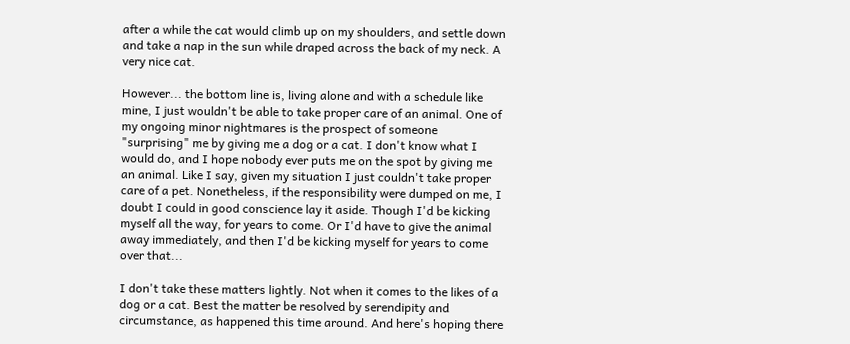after a while the cat would climb up on my shoulders, and settle down and take a nap in the sun while draped across the back of my neck. A very nice cat.

However... the bottom line is, living alone and with a schedule like mine, I just wouldn't be able to take proper care of an animal. One of my ongoing minor nightmares is the prospect of someone "surprising" me by giving me a dog or a cat. I don't know what I would do, and I hope nobody ever puts me on the spot by giving me an animal. Like I say, given my situation I just couldn't take proper care of a pet. Nonetheless, if the responsibility were dumped on me, I doubt I could in good conscience lay it aside. Though I'd be kicking myself all the way, for years to come. Or I'd have to give the animal away immediately, and then I'd be kicking myself for years to come over that...

I don't take these matters lightly. Not when it comes to the likes of a dog or a cat. Best the matter be resolved by serendipity and circumstance, as happened this time around. And here's hoping there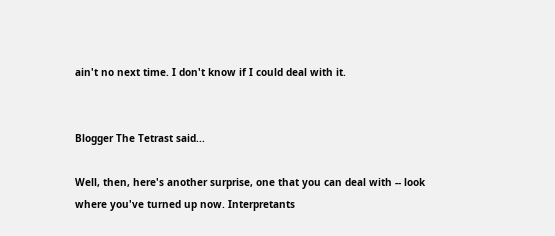ain't no next time. I don't know if I could deal with it.


Blogger The Tetrast said...

Well, then, here's another surprise, one that you can deal with -- look where you've turned up now. Interpretants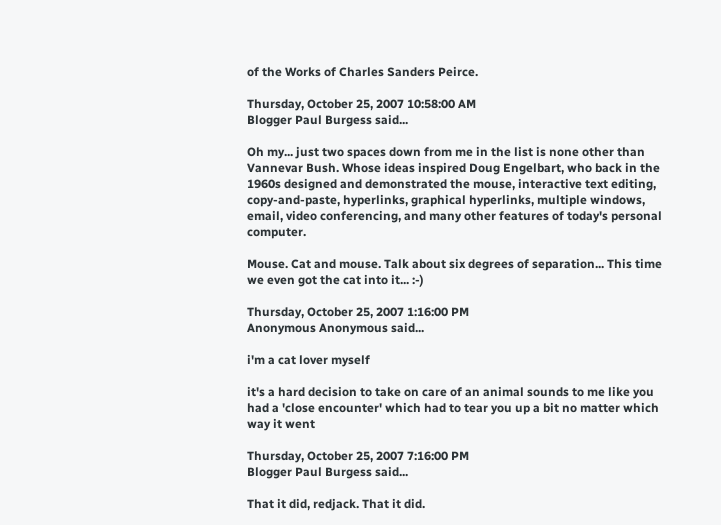of the Works of Charles Sanders Peirce.

Thursday, October 25, 2007 10:58:00 AM
Blogger Paul Burgess said...

Oh my... just two spaces down from me in the list is none other than Vannevar Bush. Whose ideas inspired Doug Engelbart, who back in the 1960s designed and demonstrated the mouse, interactive text editing, copy-and-paste, hyperlinks, graphical hyperlinks, multiple windows, email, video conferencing, and many other features of today's personal computer.

Mouse. Cat and mouse. Talk about six degrees of separation... This time we even got the cat into it... :-)

Thursday, October 25, 2007 1:16:00 PM
Anonymous Anonymous said...

i'm a cat lover myself

it's a hard decision to take on care of an animal sounds to me like you had a 'close encounter' which had to tear you up a bit no matter which way it went

Thursday, October 25, 2007 7:16:00 PM
Blogger Paul Burgess said...

That it did, redjack. That it did.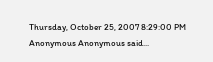Thursday, October 25, 2007 8:29:00 PM
Anonymous Anonymous said...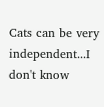Cats can be very independent...I don't know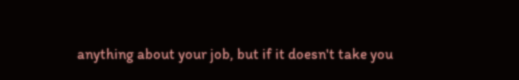anything about your job, but if it doesn't take you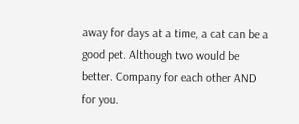away for days at a time, a cat can be a good pet. Although two would be better. Company for each other AND for you.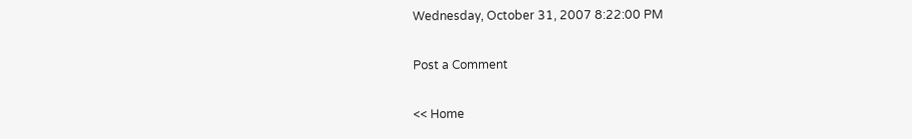Wednesday, October 31, 2007 8:22:00 PM

Post a Comment

<< Home